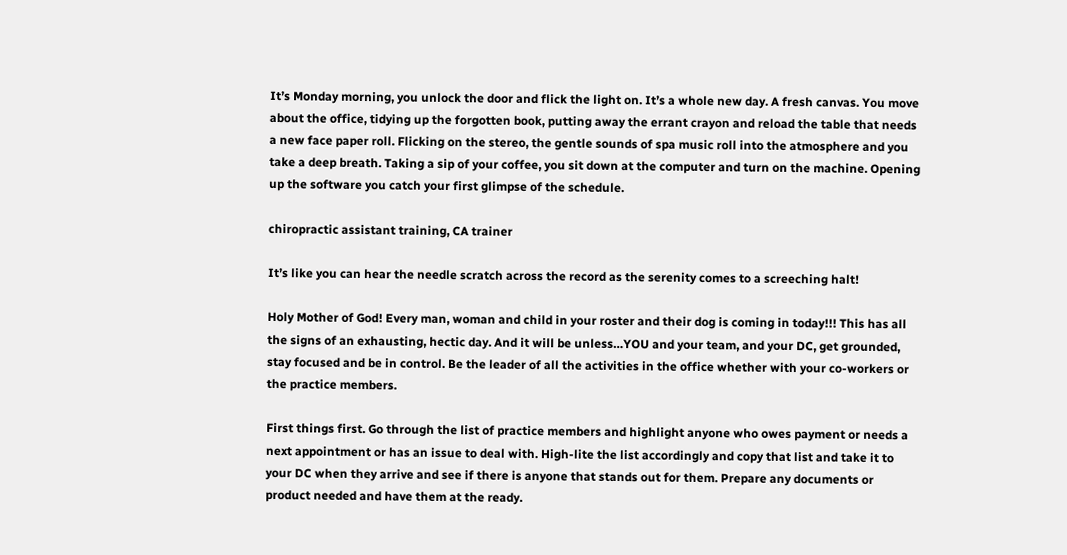It’s Monday morning, you unlock the door and flick the light on. It’s a whole new day. A fresh canvas. You move about the office, tidying up the forgotten book, putting away the errant crayon and reload the table that needs a new face paper roll. Flicking on the stereo, the gentle sounds of spa music roll into the atmosphere and you take a deep breath. Taking a sip of your coffee, you sit down at the computer and turn on the machine. Opening up the software you catch your first glimpse of the schedule.

chiropractic assistant training, CA trainer

It’s like you can hear the needle scratch across the record as the serenity comes to a screeching halt!

Holy Mother of God! Every man, woman and child in your roster and their dog is coming in today!!! This has all the signs of an exhausting, hectic day. And it will be unless…YOU and your team, and your DC, get grounded, stay focused and be in control. Be the leader of all the activities in the office whether with your co-workers or the practice members.

First things first. Go through the list of practice members and highlight anyone who owes payment or needs a next appointment or has an issue to deal with. High-lite the list accordingly and copy that list and take it to your DC when they arrive and see if there is anyone that stands out for them. Prepare any documents or product needed and have them at the ready.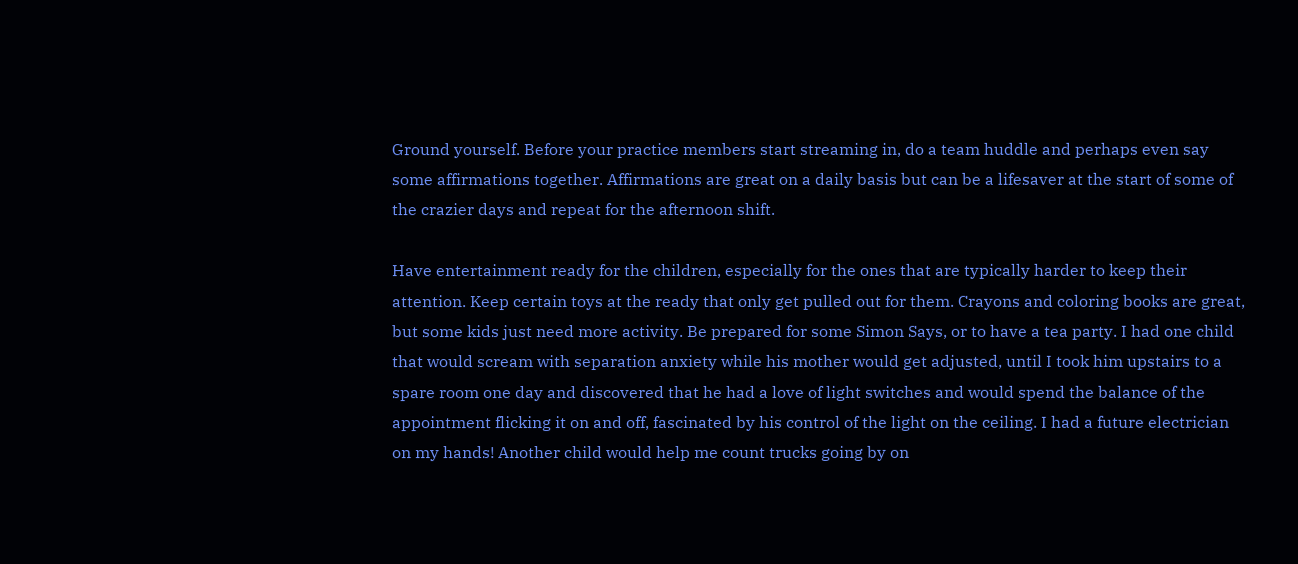Ground yourself. Before your practice members start streaming in, do a team huddle and perhaps even say some affirmations together. Affirmations are great on a daily basis but can be a lifesaver at the start of some of the crazier days and repeat for the afternoon shift.

Have entertainment ready for the children, especially for the ones that are typically harder to keep their attention. Keep certain toys at the ready that only get pulled out for them. Crayons and coloring books are great, but some kids just need more activity. Be prepared for some Simon Says, or to have a tea party. I had one child that would scream with separation anxiety while his mother would get adjusted, until I took him upstairs to a spare room one day and discovered that he had a love of light switches and would spend the balance of the appointment flicking it on and off, fascinated by his control of the light on the ceiling. I had a future electrician on my hands! Another child would help me count trucks going by on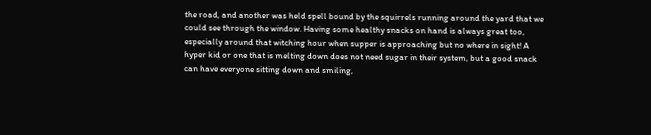the road, and another was held spell bound by the squirrels running around the yard that we could see through the window. Having some healthy snacks on hand is always great too, especially around that witching hour when supper is approaching but no where in sight! A hyper kid or one that is melting down does not need sugar in their system, but a good snack can have everyone sitting down and smiling,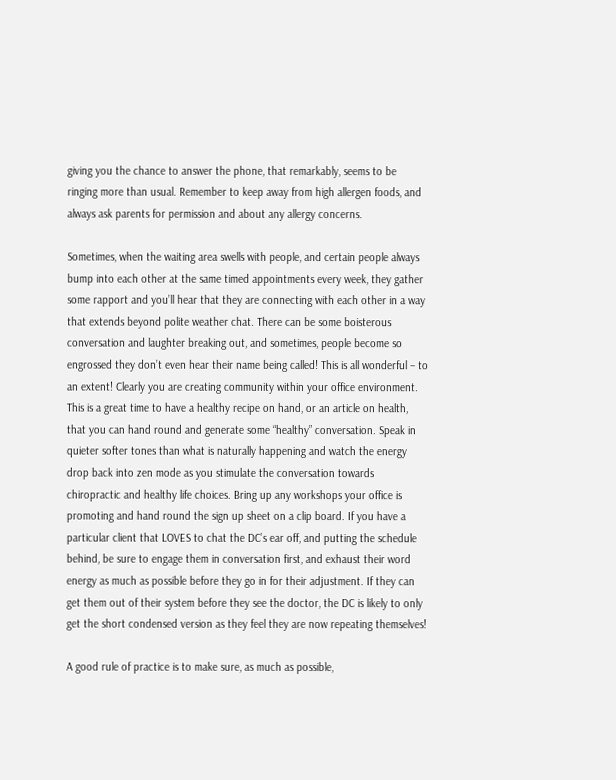giving you the chance to answer the phone, that remarkably, seems to be ringing more than usual. Remember to keep away from high allergen foods, and always ask parents for permission and about any allergy concerns.

Sometimes, when the waiting area swells with people, and certain people always bump into each other at the same timed appointments every week, they gather some rapport and you’ll hear that they are connecting with each other in a way that extends beyond polite weather chat. There can be some boisterous conversation and laughter breaking out, and sometimes, people become so engrossed they don’t even hear their name being called! This is all wonderful – to an extent! Clearly you are creating community within your office environment. This is a great time to have a healthy recipe on hand, or an article on health, that you can hand round and generate some “healthy” conversation. Speak in quieter softer tones than what is naturally happening and watch the energy drop back into zen mode as you stimulate the conversation towards chiropractic and healthy life choices. Bring up any workshops your office is promoting and hand round the sign up sheet on a clip board. If you have a particular client that LOVES to chat the DC’s ear off, and putting the schedule behind, be sure to engage them in conversation first, and exhaust their word energy as much as possible before they go in for their adjustment. If they can get them out of their system before they see the doctor, the DC is likely to only get the short condensed version as they feel they are now repeating themselves!

A good rule of practice is to make sure, as much as possible,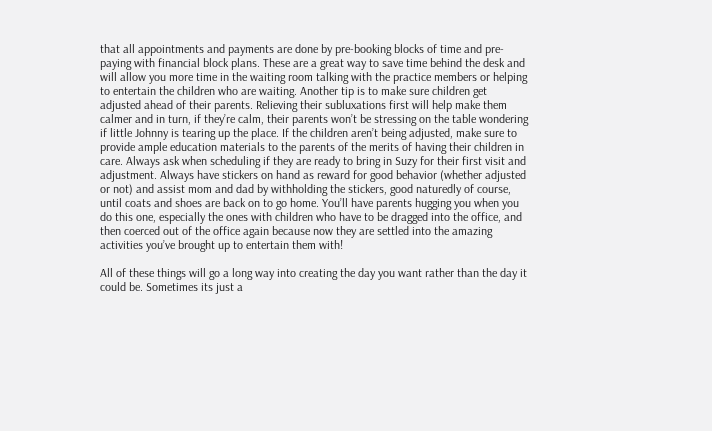that all appointments and payments are done by pre-booking blocks of time and pre-paying with financial block plans. These are a great way to save time behind the desk and will allow you more time in the waiting room talking with the practice members or helping to entertain the children who are waiting. Another tip is to make sure children get adjusted ahead of their parents. Relieving their subluxations first will help make them calmer and in turn, if they’re calm, their parents won’t be stressing on the table wondering if little Johnny is tearing up the place. If the children aren’t being adjusted, make sure to provide ample education materials to the parents of the merits of having their children in care. Always ask when scheduling if they are ready to bring in Suzy for their first visit and adjustment. Always have stickers on hand as reward for good behavior (whether adjusted or not) and assist mom and dad by withholding the stickers, good naturedly of course, until coats and shoes are back on to go home. You’ll have parents hugging you when you do this one, especially the ones with children who have to be dragged into the office, and then coerced out of the office again because now they are settled into the amazing activities you’ve brought up to entertain them with!

All of these things will go a long way into creating the day you want rather than the day it could be. Sometimes its just a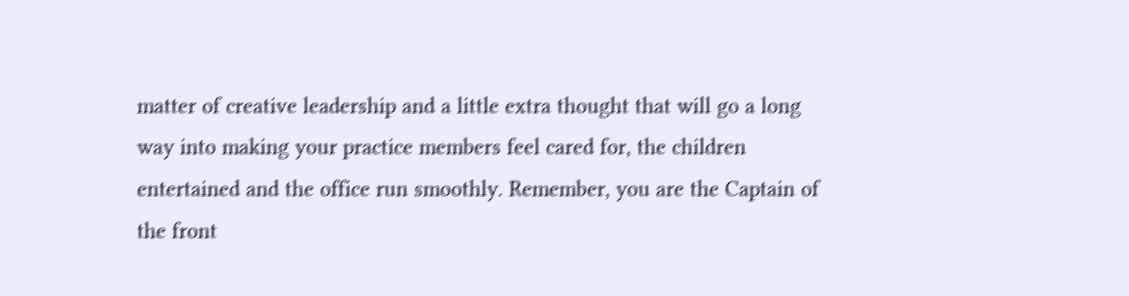matter of creative leadership and a little extra thought that will go a long way into making your practice members feel cared for, the children entertained and the office run smoothly. Remember, you are the Captain of the front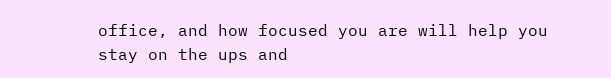office, and how focused you are will help you stay on the ups and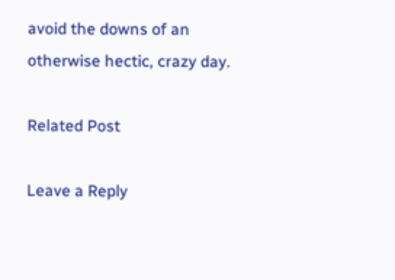avoid the downs of an otherwise hectic, crazy day.

Related Post

Leave a Reply